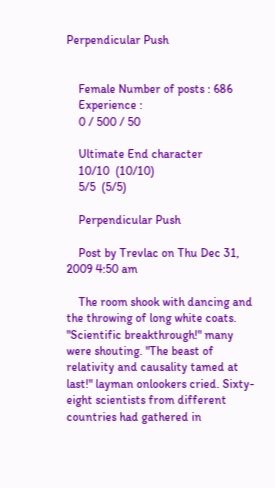Perpendicular Push


    Female Number of posts : 686
    Experience :
    0 / 500 / 50

    Ultimate End character
    10/10  (10/10)
    5/5  (5/5)

    Perpendicular Push

    Post by Trevlac on Thu Dec 31, 2009 4:50 am

    The room shook with dancing and the throwing of long white coats. "Scientific breakthrough!" many were shouting. "The beast of relativity and causality tamed at last!" layman onlookers cried. Sixty-eight scientists from different countries had gathered in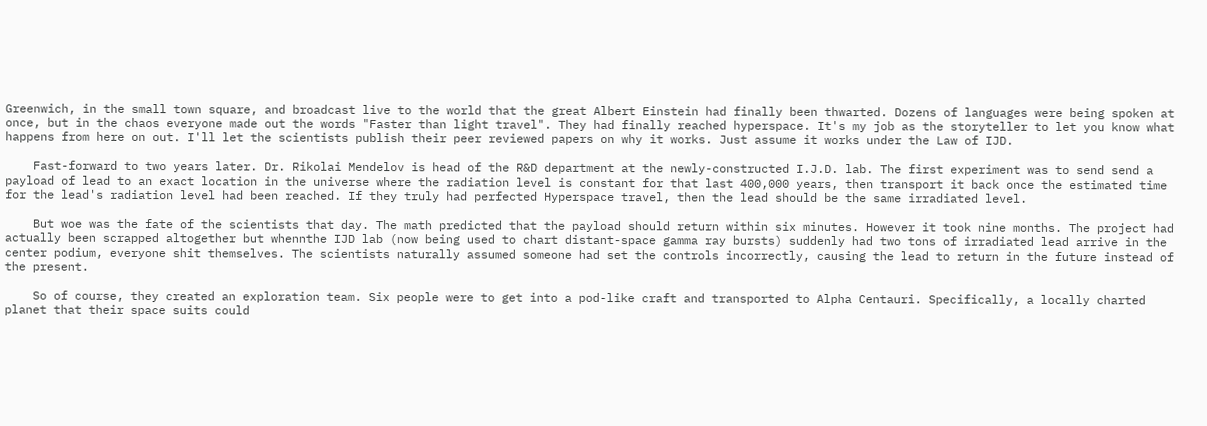Greenwich, in the small town square, and broadcast live to the world that the great Albert Einstein had finally been thwarted. Dozens of languages were being spoken at once, but in the chaos everyone made out the words "Faster than light travel". They had finally reached hyperspace. It's my job as the storyteller to let you know what happens from here on out. I'll let the scientists publish their peer reviewed papers on why it works. Just assume it works under the Law of IJD.

    Fast-forward to two years later. Dr. Rikolai Mendelov is head of the R&D department at the newly-constructed I.J.D. lab. The first experiment was to send send a payload of lead to an exact location in the universe where the radiation level is constant for that last 400,000 years, then transport it back once the estimated time for the lead's radiation level had been reached. If they truly had perfected Hyperspace travel, then the lead should be the same irradiated level.

    But woe was the fate of the scientists that day. The math predicted that the payload should return within six minutes. However it took nine months. The project had actually been scrapped altogether but whennthe IJD lab (now being used to chart distant-space gamma ray bursts) suddenly had two tons of irradiated lead arrive in the center podium, everyone shit themselves. The scientists naturally assumed someone had set the controls incorrectly, causing the lead to return in the future instead of the present.

    So of course, they created an exploration team. Six people were to get into a pod-like craft and transported to Alpha Centauri. Specifically, a locally charted planet that their space suits could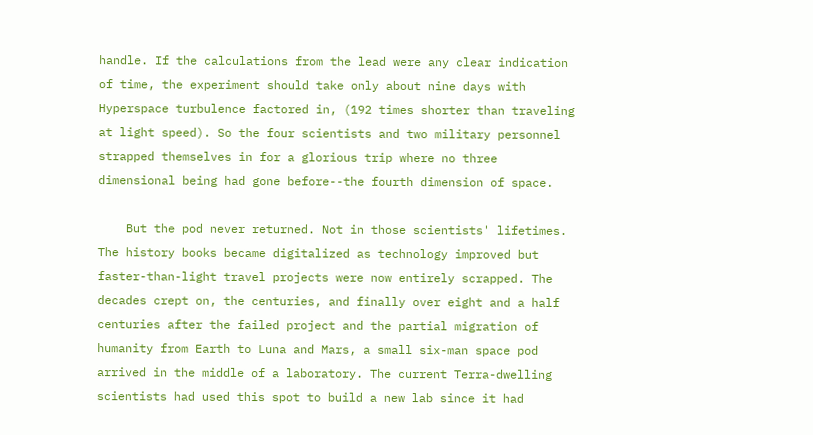handle. If the calculations from the lead were any clear indication of time, the experiment should take only about nine days with Hyperspace turbulence factored in, (192 times shorter than traveling at light speed). So the four scientists and two military personnel strapped themselves in for a glorious trip where no three dimensional being had gone before--the fourth dimension of space.

    But the pod never returned. Not in those scientists' lifetimes. The history books became digitalized as technology improved but faster-than-light travel projects were now entirely scrapped. The decades crept on, the centuries, and finally over eight and a half centuries after the failed project and the partial migration of humanity from Earth to Luna and Mars, a small six-man space pod arrived in the middle of a laboratory. The current Terra-dwelling scientists had used this spot to build a new lab since it had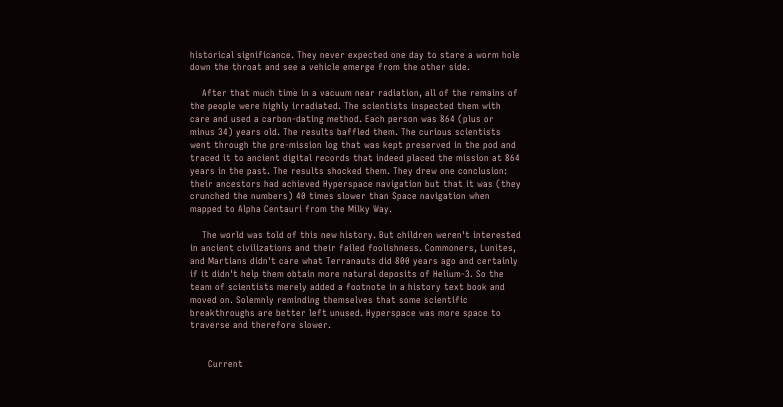historical significance. They never expected one day to stare a worm hole down the throat and see a vehicle emerge from the other side.

    After that much time in a vacuum near radiation, all of the remains of the people were highly irradiated. The scientists inspected them with care and used a carbon-dating method. Each person was 864 (plus or minus 34) years old. The results baffled them. The curious scientists went through the pre-mission log that was kept preserved in the pod and traced it to ancient digital records that indeed placed the mission at 864 years in the past. The results shocked them. They drew one conclusion: their ancestors had achieved Hyperspace navigation but that it was (they crunched the numbers) 40 times slower than Space navigation when mapped to Alpha Centauri from the Milky Way.

    The world was told of this new history. But children weren't interested in ancient civilizations and their failed foolishness. Commoners, Lunites, and Martians didn't care what Terranauts did 800 years ago and certainly if it didn't help them obtain more natural deposits of Helium-3. So the team of scientists merely added a footnote in a history text book and moved on. Solemnly reminding themselves that some scientific breakthroughs are better left unused. Hyperspace was more space to traverse and therefore slower.


      Current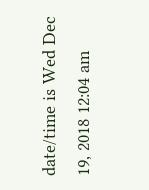date/time is Wed Dec 19, 2018 12:04 am